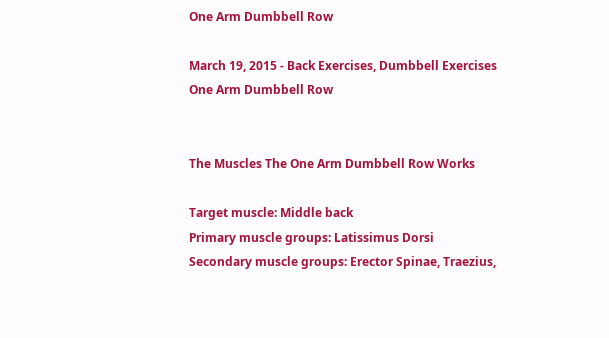One Arm Dumbbell Row

March 19, 2015 - Back Exercises, Dumbbell Exercises
One Arm Dumbbell Row


The Muscles The One Arm Dumbbell Row Works

Target muscle: Middle back
Primary muscle groups: Latissimus Dorsi
Secondary muscle groups: Erector Spinae, Traezius,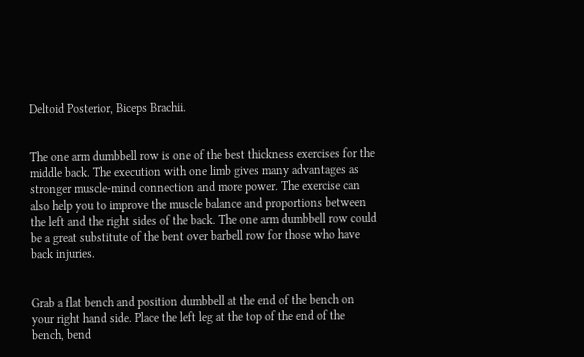Deltoid Posterior, Biceps Brachii.


The one arm dumbbell row is one of the best thickness exercises for the middle back. The execution with one limb gives many advantages as stronger muscle-mind connection and more power. The exercise can also help you to improve the muscle balance and proportions between the left and the right sides of the back. The one arm dumbbell row could be a great substitute of the bent over barbell row for those who have back injuries.


Grab a flat bench and position dumbbell at the end of the bench on your right hand side. Place the left leg at the top of the end of the bench, bend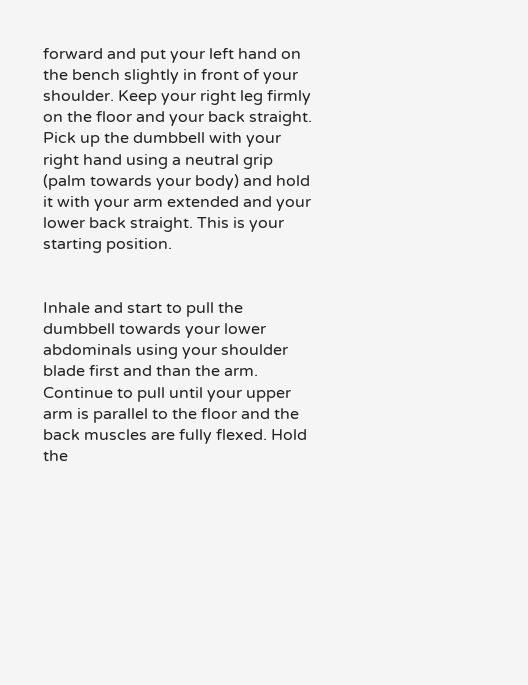forward and put your left hand on the bench slightly in front of your shoulder. Keep your right leg firmly on the floor and your back straight. Pick up the dumbbell with your right hand using a neutral grip (palm towards your body) and hold it with your arm extended and your lower back straight. This is your starting position.


Inhale and start to pull the dumbbell towards your lower abdominals using your shoulder blade first and than the arm. Continue to pull until your upper arm is parallel to the floor and the back muscles are fully flexed. Hold the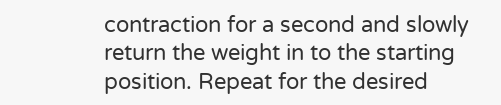contraction for a second and slowly return the weight in to the starting position. Repeat for the desired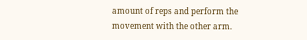amount of reps and perform the movement with the other arm.